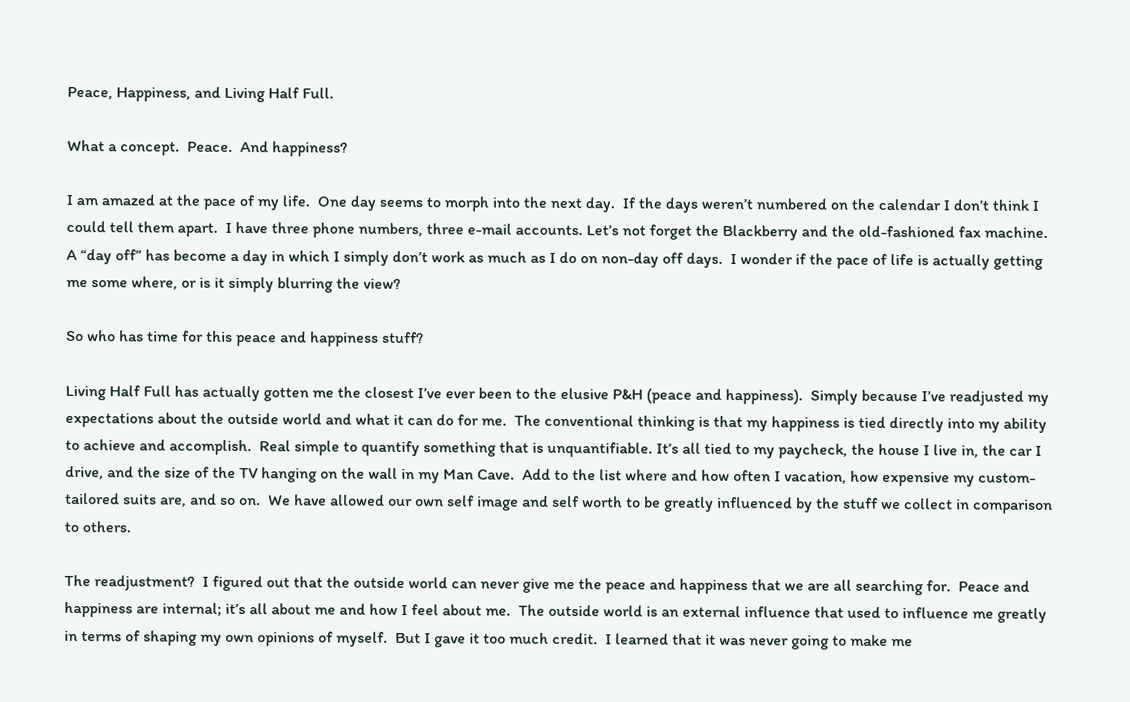Peace, Happiness, and Living Half Full.

What a concept.  Peace.  And happiness?

I am amazed at the pace of my life.  One day seems to morph into the next day.  If the days weren’t numbered on the calendar I don’t think I could tell them apart.  I have three phone numbers, three e-mail accounts. Let’s not forget the Blackberry and the old-fashioned fax machine.  A “day off” has become a day in which I simply don’t work as much as I do on non-day off days.  I wonder if the pace of life is actually getting me some where, or is it simply blurring the view?

So who has time for this peace and happiness stuff?

Living Half Full has actually gotten me the closest I’ve ever been to the elusive P&H (peace and happiness).  Simply because I’ve readjusted my expectations about the outside world and what it can do for me.  The conventional thinking is that my happiness is tied directly into my ability to achieve and accomplish.  Real simple to quantify something that is unquantifiable. It’s all tied to my paycheck, the house I live in, the car I drive, and the size of the TV hanging on the wall in my Man Cave.  Add to the list where and how often I vacation, how expensive my custom-tailored suits are, and so on.  We have allowed our own self image and self worth to be greatly influenced by the stuff we collect in comparison to others.

The readjustment?  I figured out that the outside world can never give me the peace and happiness that we are all searching for.  Peace and happiness are internal; it’s all about me and how I feel about me.  The outside world is an external influence that used to influence me greatly in terms of shaping my own opinions of myself.  But I gave it too much credit.  I learned that it was never going to make me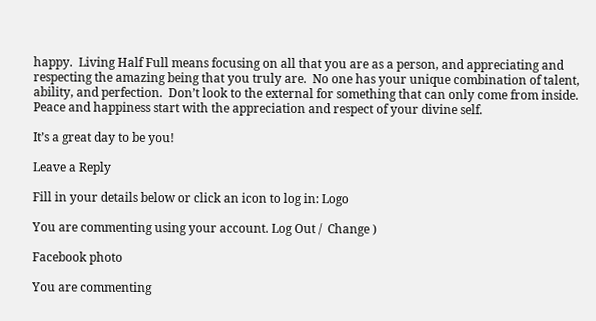happy.  Living Half Full means focusing on all that you are as a person, and appreciating and respecting the amazing being that you truly are.  No one has your unique combination of talent, ability, and perfection.  Don’t look to the external for something that can only come from inside.  Peace and happiness start with the appreciation and respect of your divine self.

It’s a great day to be you!

Leave a Reply

Fill in your details below or click an icon to log in: Logo

You are commenting using your account. Log Out /  Change )

Facebook photo

You are commenting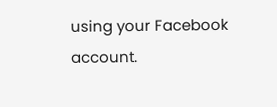using your Facebook account.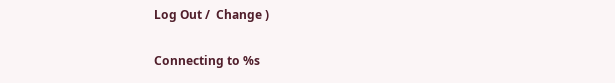Log Out /  Change )

Connecting to %s